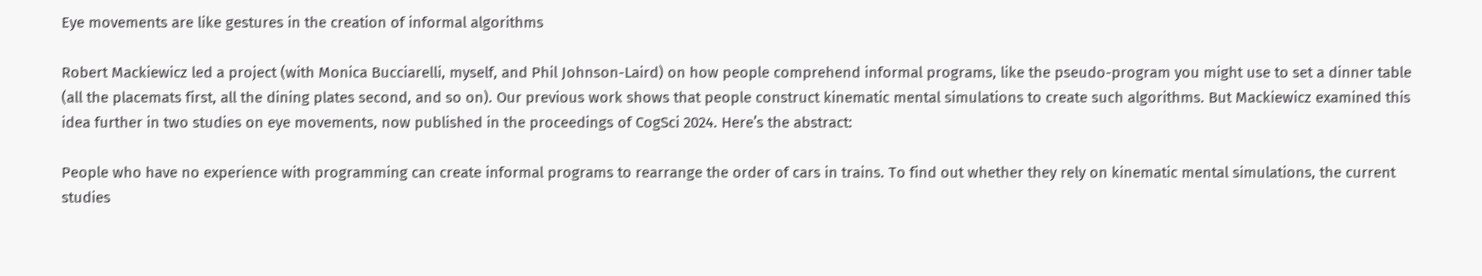Eye movements are like gestures in the creation of informal algorithms

Robert Mackiewicz led a project (with Monica Bucciarelli, myself, and Phil Johnson-Laird) on how people comprehend informal programs, like the pseudo-program you might use to set a dinner table (all the placemats first, all the dining plates second, and so on). Our previous work shows that people construct kinematic mental simulations to create such algorithms. But Mackiewicz examined this idea further in two studies on eye movements, now published in the proceedings of CogSci 2024. Here’s the abstract:

People who have no experience with programming can create informal programs to rearrange the order of cars in trains. To find out whether they rely on kinematic mental simulations, the current studies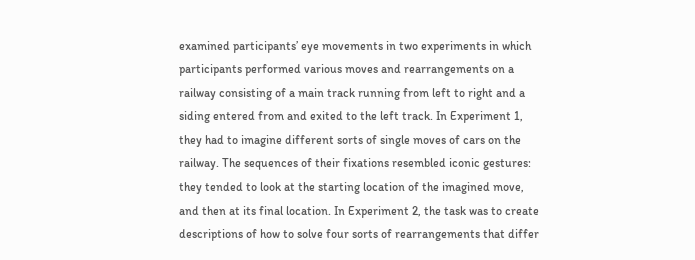examined participants’ eye movements in two experiments in which participants performed various moves and rearrangements on a railway consisting of a main track running from left to right and a siding entered from and exited to the left track. In Experiment 1, they had to imagine different sorts of single moves of cars on the railway. The sequences of their fixations resembled iconic gestures: they tended to look at the starting location of the imagined move, and then at its final location. In Experiment 2, the task was to create descriptions of how to solve four sorts of rearrangements that differ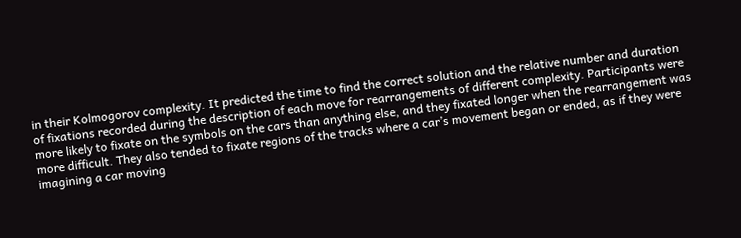in their Kolmogorov complexity. It predicted the time to find the correct solution and the relative number and duration of fixations recorded during the description of each move for rearrangements of different complexity. Participants were more likely to fixate on the symbols on the cars than anything else, and they fixated longer when the rearrangement was more difficult. They also tended to fixate regions of the tracks where a car’s movement began or ended, as if they were imagining a car moving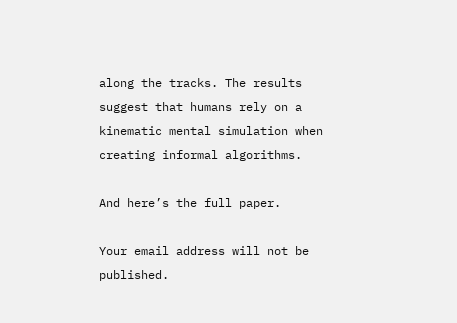along the tracks. The results suggest that humans rely on a kinematic mental simulation when creating informal algorithms.

And here’s the full paper.

Your email address will not be published.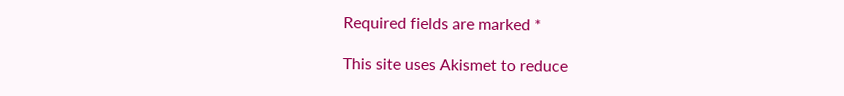Required fields are marked *

This site uses Akismet to reduce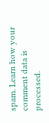spam. Learn how your comment data is processed.